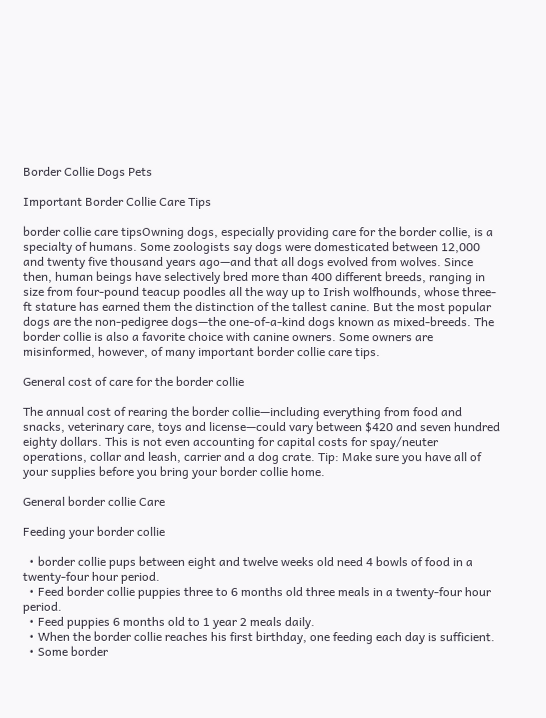Border Collie Dogs Pets

Important Border Collie Care Tips

border collie care tipsOwning dogs, especially providing care for the border collie, is a specialty of humans. Some zoologists say dogs were domesticated between 12,000 and twenty five thousand years ago—and that all dogs evolved from wolves. Since then, human beings have selectively bred more than 400 different breeds, ranging in size from four-pound teacup poodles all the way up to Irish wolfhounds, whose three-ft stature has earned them the distinction of the tallest canine. But the most popular dogs are the non-pedigree dogs—the one-of-a-kind dogs known as mixed-breeds. The border collie is also a favorite choice with canine owners. Some owners are misinformed, however, of many important border collie care tips.

General cost of care for the border collie

The annual cost of rearing the border collie—including everything from food and snacks, veterinary care, toys and license—could vary between $420 and seven hundred eighty dollars. This is not even accounting for capital costs for spay/neuter operations, collar and leash, carrier and a dog crate. Tip: Make sure you have all of your supplies before you bring your border collie home.

General border collie Care

Feeding your border collie

  • border collie pups between eight and twelve weeks old need 4 bowls of food in a twenty-four hour period.
  • Feed border collie puppies three to 6 months old three meals in a twenty-four hour period.
  • Feed puppies 6 months old to 1 year 2 meals daily.
  • When the border collie reaches his first birthday, one feeding each day is sufficient.
  • Some border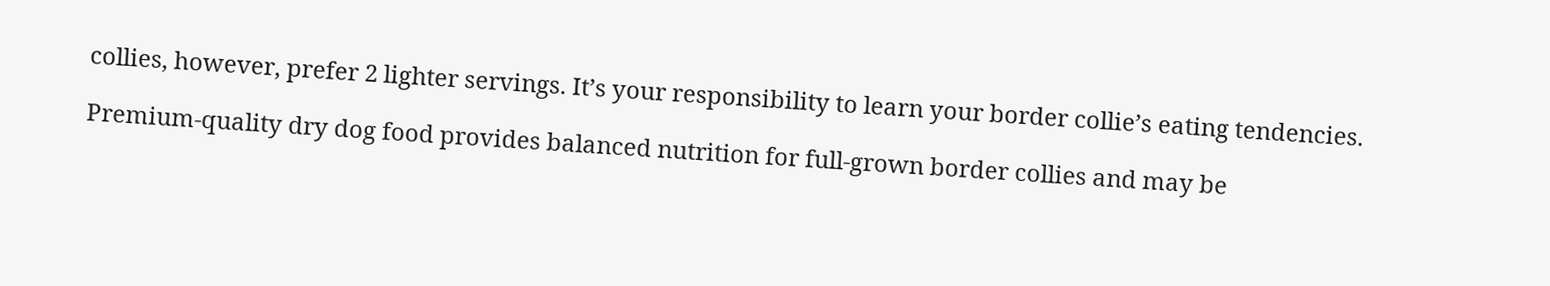collies, however, prefer 2 lighter servings. It’s your responsibility to learn your border collie’s eating tendencies.

Premium-quality dry dog food provides balanced nutrition for full-grown border collies and may be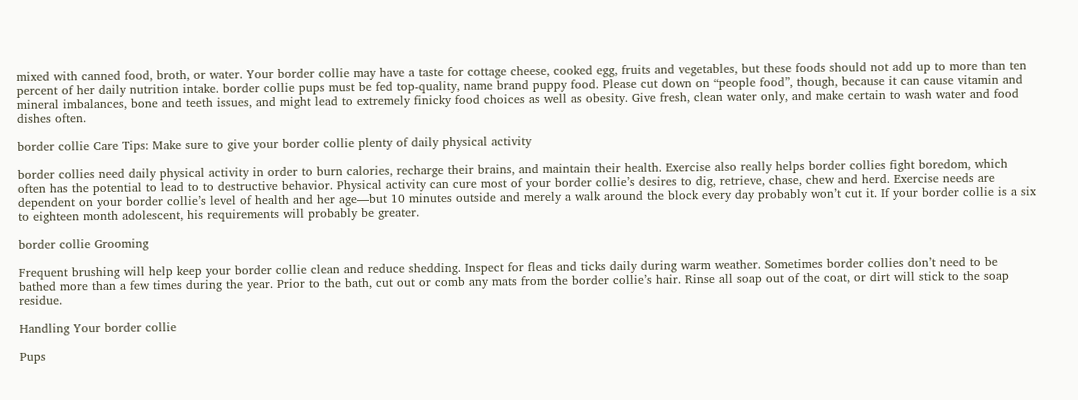mixed with canned food, broth, or water. Your border collie may have a taste for cottage cheese, cooked egg, fruits and vegetables, but these foods should not add up to more than ten percent of her daily nutrition intake. border collie pups must be fed top-quality, name brand puppy food. Please cut down on “people food”, though, because it can cause vitamin and mineral imbalances, bone and teeth issues, and might lead to extremely finicky food choices as well as obesity. Give fresh, clean water only, and make certain to wash water and food dishes often.

border collie Care Tips: Make sure to give your border collie plenty of daily physical activity

border collies need daily physical activity in order to burn calories, recharge their brains, and maintain their health. Exercise also really helps border collies fight boredom, which often has the potential to lead to to destructive behavior. Physical activity can cure most of your border collie’s desires to dig, retrieve, chase, chew and herd. Exercise needs are dependent on your border collie’s level of health and her age—but 10 minutes outside and merely a walk around the block every day probably won’t cut it. If your border collie is a six to eighteen month adolescent, his requirements will probably be greater.

border collie Grooming

Frequent brushing will help keep your border collie clean and reduce shedding. Inspect for fleas and ticks daily during warm weather. Sometimes border collies don’t need to be bathed more than a few times during the year. Prior to the bath, cut out or comb any mats from the border collie’s hair. Rinse all soap out of the coat, or dirt will stick to the soap residue.

Handling Your border collie

Pups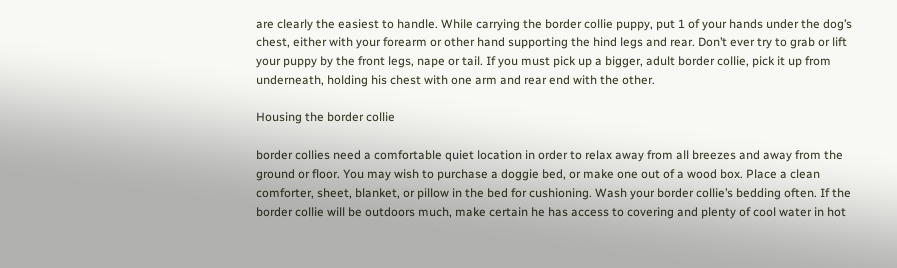are clearly the easiest to handle. While carrying the border collie puppy, put 1 of your hands under the dog’s chest, either with your forearm or other hand supporting the hind legs and rear. Don’t ever try to grab or lift your puppy by the front legs, nape or tail. If you must pick up a bigger, adult border collie, pick it up from underneath, holding his chest with one arm and rear end with the other.

Housing the border collie

border collies need a comfortable quiet location in order to relax away from all breezes and away from the ground or floor. You may wish to purchase a doggie bed, or make one out of a wood box. Place a clean comforter, sheet, blanket, or pillow in the bed for cushioning. Wash your border collie’s bedding often. If the border collie will be outdoors much, make certain he has access to covering and plenty of cool water in hot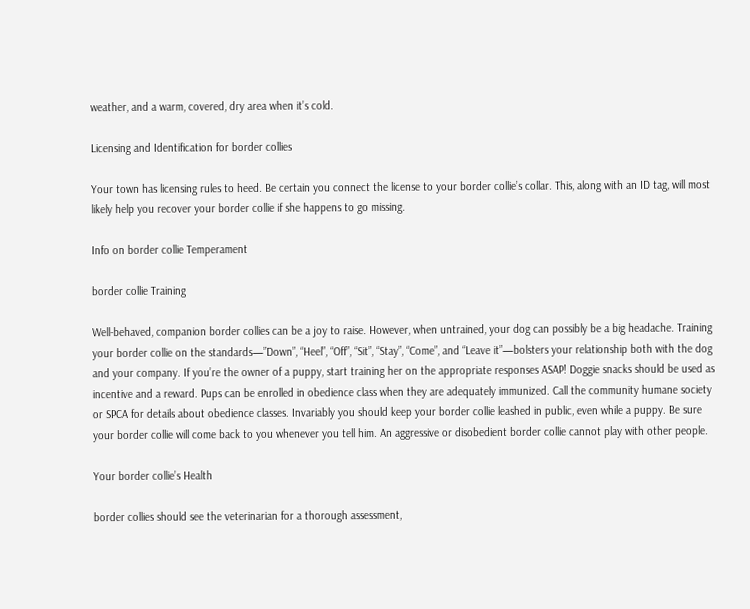weather, and a warm, covered, dry area when it’s cold.

Licensing and Identification for border collies

Your town has licensing rules to heed. Be certain you connect the license to your border collie’s collar. This, along with an ID tag, will most likely help you recover your border collie if she happens to go missing.

Info on border collie Temperament

border collie Training

Well-behaved, companion border collies can be a joy to raise. However, when untrained, your dog can possibly be a big headache. Training your border collie on the standards—”Down”, “Heel”, “Off”, “Sit”, “Stay”, “Come”, and “Leave it”—bolsters your relationship both with the dog and your company. If you’re the owner of a puppy, start training her on the appropriate responses ASAP! Doggie snacks should be used as incentive and a reward. Pups can be enrolled in obedience class when they are adequately immunized. Call the community humane society or SPCA for details about obedience classes. Invariably you should keep your border collie leashed in public, even while a puppy. Be sure your border collie will come back to you whenever you tell him. An aggressive or disobedient border collie cannot play with other people.

Your border collie’s Health

border collies should see the veterinarian for a thorough assessment,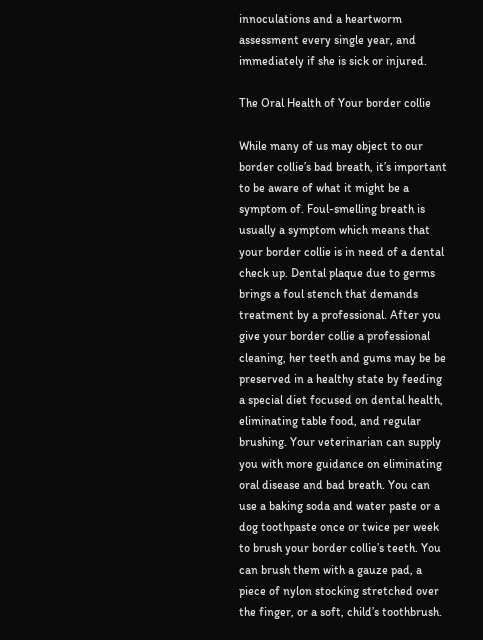innoculations and a heartworm assessment every single year, and immediately if she is sick or injured.

The Oral Health of Your border collie

While many of us may object to our border collie’s bad breath, it’s important to be aware of what it might be a symptom of. Foul-smelling breath is usually a symptom which means that your border collie is in need of a dental check up. Dental plaque due to germs brings a foul stench that demands treatment by a professional. After you give your border collie a professional cleaning, her teeth and gums may be be preserved in a healthy state by feeding a special diet focused on dental health, eliminating table food, and regular brushing. Your veterinarian can supply you with more guidance on eliminating oral disease and bad breath. You can use a baking soda and water paste or a dog toothpaste once or twice per week to brush your border collie’s teeth. You can brush them with a gauze pad, a piece of nylon stocking stretched over the finger, or a soft, child’s toothbrush.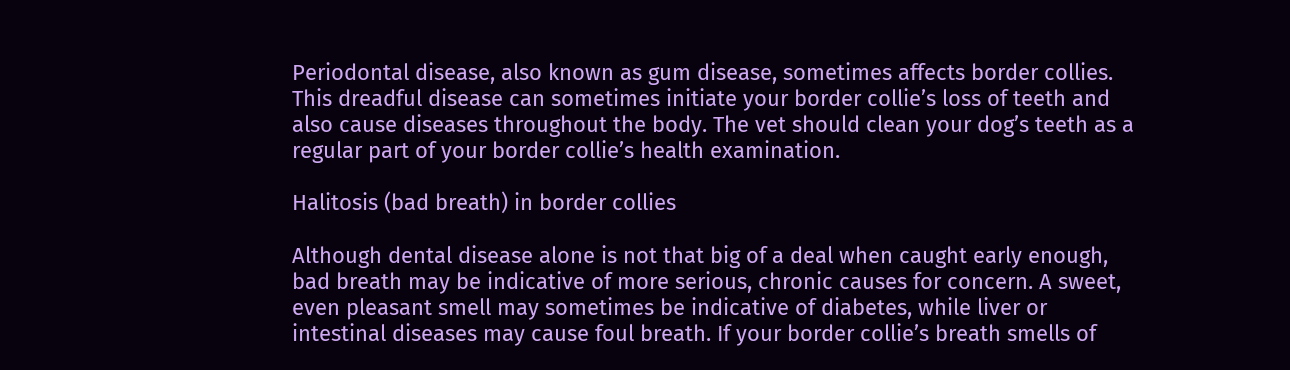Periodontal disease, also known as gum disease, sometimes affects border collies. This dreadful disease can sometimes initiate your border collie’s loss of teeth and also cause diseases throughout the body. The vet should clean your dog’s teeth as a regular part of your border collie’s health examination.

Halitosis (bad breath) in border collies

Although dental disease alone is not that big of a deal when caught early enough, bad breath may be indicative of more serious, chronic causes for concern. A sweet, even pleasant smell may sometimes be indicative of diabetes, while liver or intestinal diseases may cause foul breath. If your border collie’s breath smells of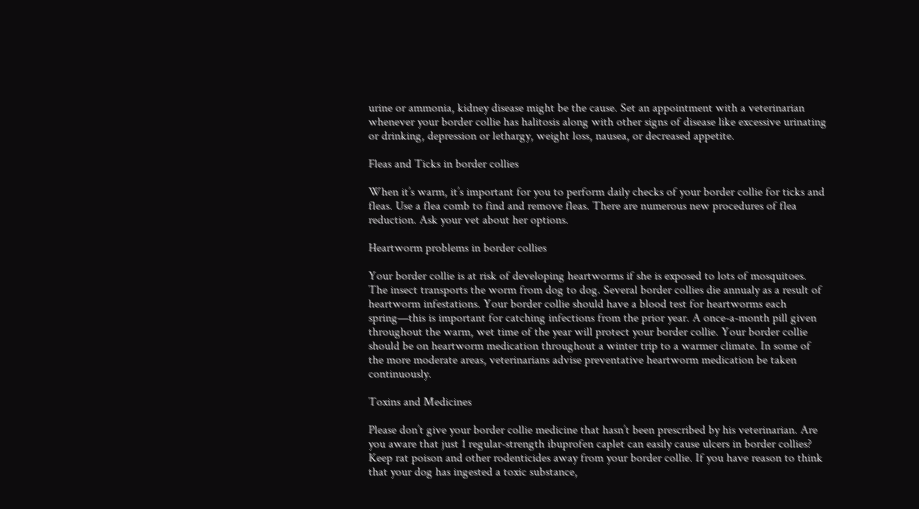urine or ammonia, kidney disease might be the cause. Set an appointment with a veterinarian whenever your border collie has halitosis along with other signs of disease like excessive urinating or drinking, depression or lethargy, weight loss, nausea, or decreased appetite.

Fleas and Ticks in border collies

When it’s warm, it’s important for you to perform daily checks of your border collie for ticks and fleas. Use a flea comb to find and remove fleas. There are numerous new procedures of flea reduction. Ask your vet about her options.

Heartworm problems in border collies

Your border collie is at risk of developing heartworms if she is exposed to lots of mosquitoes. The insect transports the worm from dog to dog. Several border collies die annualy as a result of heartworm infestations. Your border collie should have a blood test for heartworms each spring—this is important for catching infections from the prior year. A once-a-month pill given throughout the warm, wet time of the year will protect your border collie. Your border collie should be on heartworm medication throughout a winter trip to a warmer climate. In some of the more moderate areas, veterinarians advise preventative heartworm medication be taken continuously.

Toxins and Medicines

Please don’t give your border collie medicine that hasn’t been prescribed by his veterinarian. Are you aware that just 1 regular-strength ibuprofen caplet can easily cause ulcers in border collies? Keep rat poison and other rodenticides away from your border collie. If you have reason to think that your dog has ingested a toxic substance,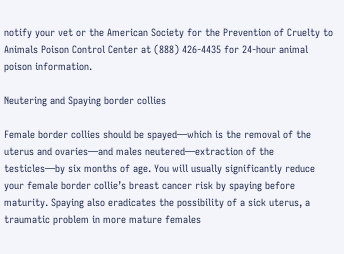notify your vet or the American Society for the Prevention of Cruelty to Animals Poison Control Center at (888) 426-4435 for 24-hour animal poison information.

Neutering and Spaying border collies

Female border collies should be spayed—which is the removal of the uterus and ovaries—and males neutered—extraction of the testicles—by six months of age. You will usually significantly reduce your female border collie’s breast cancer risk by spaying before maturity. Spaying also eradicates the possibility of a sick uterus, a traumatic problem in more mature females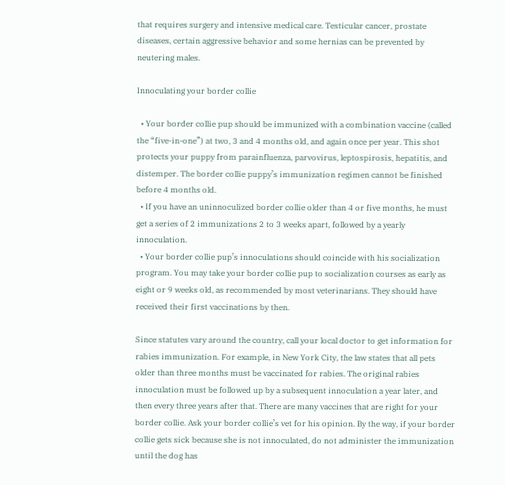that requires surgery and intensive medical care. Testicular cancer, prostate diseases, certain aggressive behavior and some hernias can be prevented by neutering males.

Innoculating your border collie

  • Your border collie pup should be immunized with a combination vaccine (called the “five-in-one”) at two, 3 and 4 months old, and again once per year. This shot protects your puppy from parainfluenza, parvovirus, leptospirosis, hepatitis, and distemper. The border collie puppy’s immunization regimen cannot be finished before 4 months old.
  • If you have an uninnoculized border collie older than 4 or five months, he must get a series of 2 immunizations 2 to 3 weeks apart, followed by a yearly innoculation.
  • Your border collie pup’s innoculations should coincide with his socialization program. You may take your border collie pup to socialization courses as early as eight or 9 weeks old, as recommended by most veterinarians. They should have received their first vaccinations by then.

Since statutes vary around the country, call your local doctor to get information for rabies immunization. For example, in New York City, the law states that all pets older than three months must be vaccinated for rabies. The original rabies innoculation must be followed up by a subsequent innoculation a year later, and then every three years after that. There are many vaccines that are right for your border collie. Ask your border collie’s vet for his opinion. By the way, if your border collie gets sick because she is not innoculated, do not administer the immunization until the dog has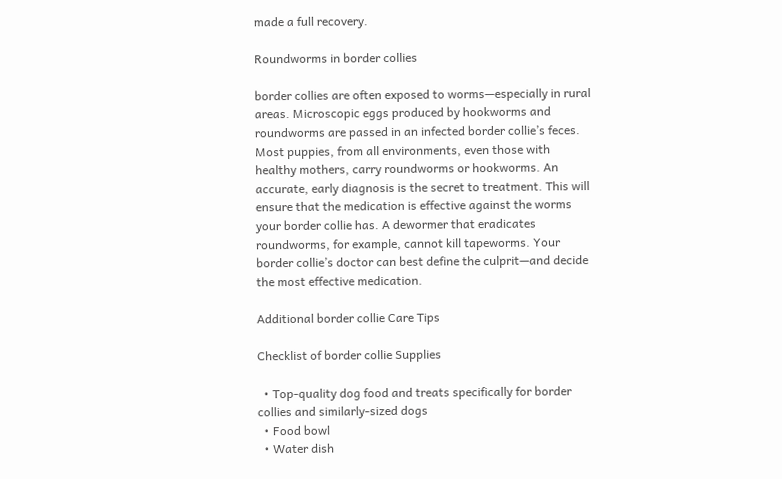made a full recovery.

Roundworms in border collies

border collies are often exposed to worms—especially in rural areas. Microscopic eggs produced by hookworms and roundworms are passed in an infected border collie’s feces. Most puppies, from all environments, even those with healthy mothers, carry roundworms or hookworms. An accurate, early diagnosis is the secret to treatment. This will ensure that the medication is effective against the worms your border collie has. A dewormer that eradicates roundworms, for example, cannot kill tapeworms. Your border collie’s doctor can best define the culprit—and decide the most effective medication.

Additional border collie Care Tips

Checklist of border collie Supplies

  • Top-quality dog food and treats specifically for border collies and similarly-sized dogs
  • Food bowl
  • Water dish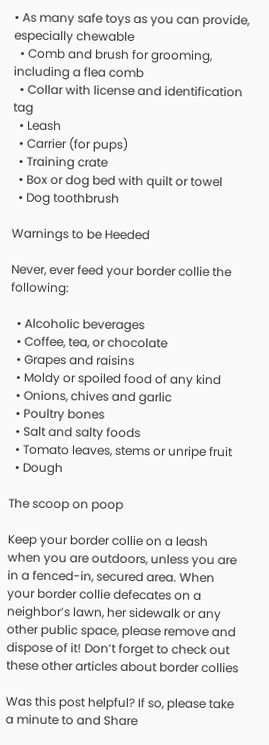• As many safe toys as you can provide, especially chewable
  • Comb and brush for grooming, including a flea comb
  • Collar with license and identification tag
  • Leash
  • Carrier (for pups)
  • Training crate
  • Box or dog bed with quilt or towel
  • Dog toothbrush

Warnings to be Heeded

Never, ever feed your border collie the following:

  • Alcoholic beverages
  • Coffee, tea, or chocolate
  • Grapes and raisins
  • Moldy or spoiled food of any kind
  • Onions, chives and garlic
  • Poultry bones
  • Salt and salty foods
  • Tomato leaves, stems or unripe fruit
  • Dough

The scoop on poop

Keep your border collie on a leash when you are outdoors, unless you are in a fenced-in, secured area. When your border collie defecates on a neighbor’s lawn, her sidewalk or any other public space, please remove and dispose of it! Don’t forget to check out these other articles about border collies

Was this post helpful? If so, please take a minute to and Share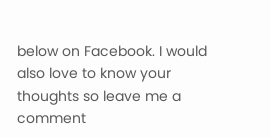below on Facebook. I would also love to know your thoughts so leave me a comment